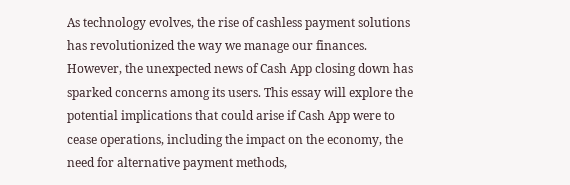As technology evolves, the rise of cashless payment solutions has revolutionized the way we manage our finances. However, the unexpected news of Cash App closing down has sparked concerns among its users. This essay will explore the potential implications that could arise if Cash App were to cease operations, including the impact on the economy, the need for alternative payment methods,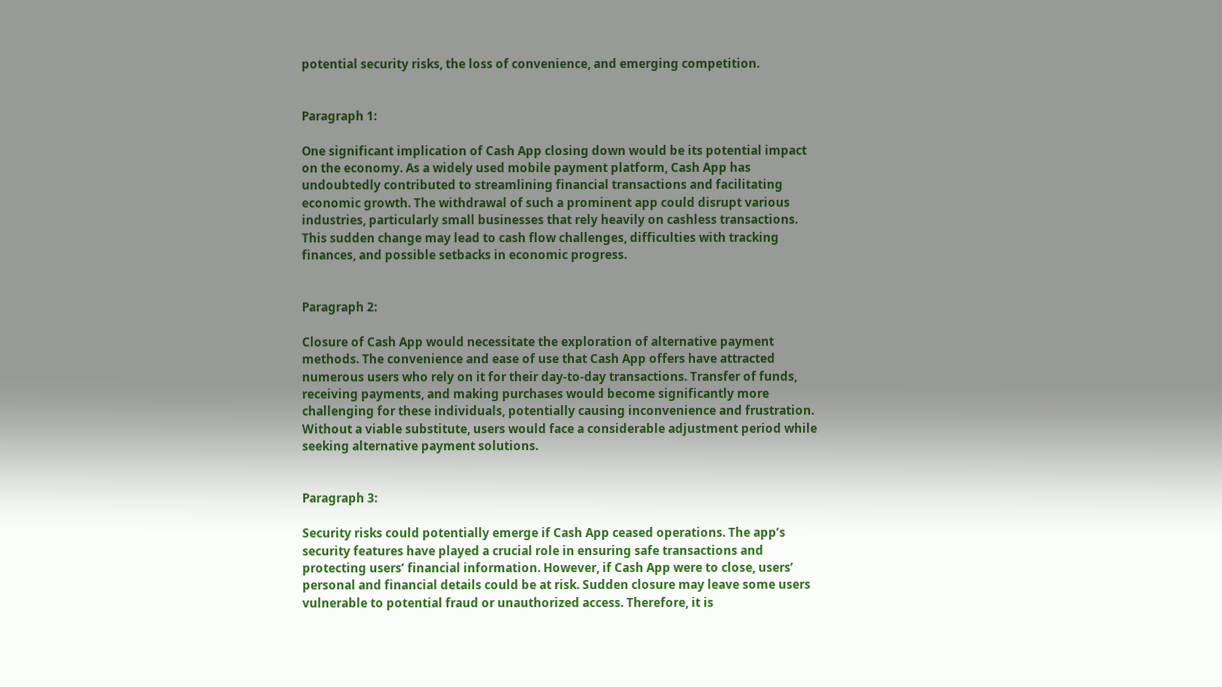potential security risks, the loss of convenience, and emerging competition.


Paragraph 1:

One significant implication of Cash App closing down would be its potential impact on the economy. As a widely used mobile payment platform, Cash App has undoubtedly contributed to streamlining financial transactions and facilitating economic growth. The withdrawal of such a prominent app could disrupt various industries, particularly small businesses that rely heavily on cashless transactions. This sudden change may lead to cash flow challenges, difficulties with tracking finances, and possible setbacks in economic progress.


Paragraph 2:

Closure of Cash App would necessitate the exploration of alternative payment methods. The convenience and ease of use that Cash App offers have attracted numerous users who rely on it for their day-to-day transactions. Transfer of funds, receiving payments, and making purchases would become significantly more challenging for these individuals, potentially causing inconvenience and frustration. Without a viable substitute, users would face a considerable adjustment period while seeking alternative payment solutions.


Paragraph 3:

Security risks could potentially emerge if Cash App ceased operations. The app’s security features have played a crucial role in ensuring safe transactions and protecting users’ financial information. However, if Cash App were to close, users’ personal and financial details could be at risk. Sudden closure may leave some users vulnerable to potential fraud or unauthorized access. Therefore, it is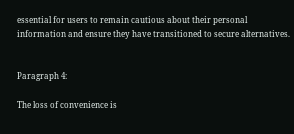essential for users to remain cautious about their personal information and ensure they have transitioned to secure alternatives.


Paragraph 4:

The loss of convenience is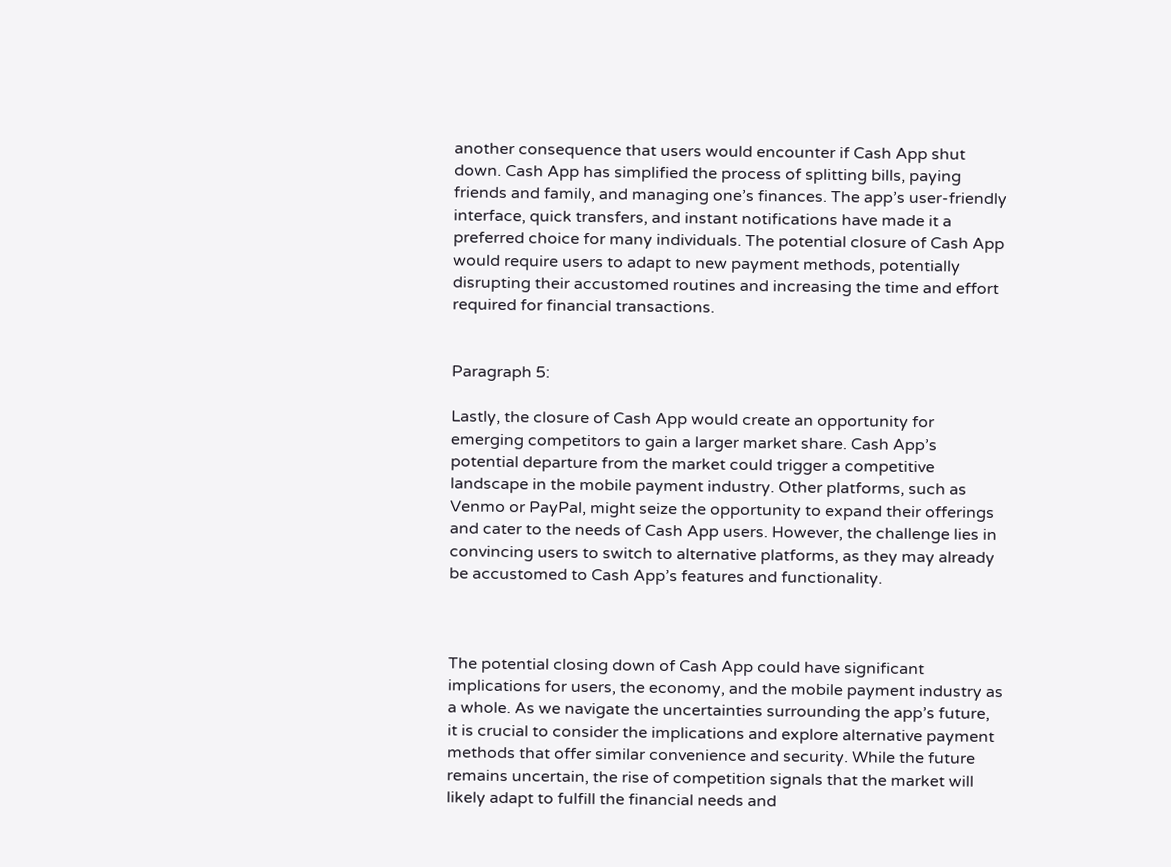another consequence that users would encounter if Cash App shut down. Cash App has simplified the process of splitting bills, paying friends and family, and managing one’s finances. The app’s user-friendly interface, quick transfers, and instant notifications have made it a preferred choice for many individuals. The potential closure of Cash App would require users to adapt to new payment methods, potentially disrupting their accustomed routines and increasing the time and effort required for financial transactions.


Paragraph 5:

Lastly, the closure of Cash App would create an opportunity for emerging competitors to gain a larger market share. Cash App’s potential departure from the market could trigger a competitive landscape in the mobile payment industry. Other platforms, such as Venmo or PayPal, might seize the opportunity to expand their offerings and cater to the needs of Cash App users. However, the challenge lies in convincing users to switch to alternative platforms, as they may already be accustomed to Cash App’s features and functionality.



The potential closing down of Cash App could have significant implications for users, the economy, and the mobile payment industry as a whole. As we navigate the uncertainties surrounding the app’s future, it is crucial to consider the implications and explore alternative payment methods that offer similar convenience and security. While the future remains uncertain, the rise of competition signals that the market will likely adapt to fulfill the financial needs and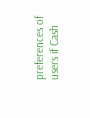preferences of users if Cash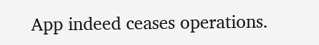App indeed ceases operations.